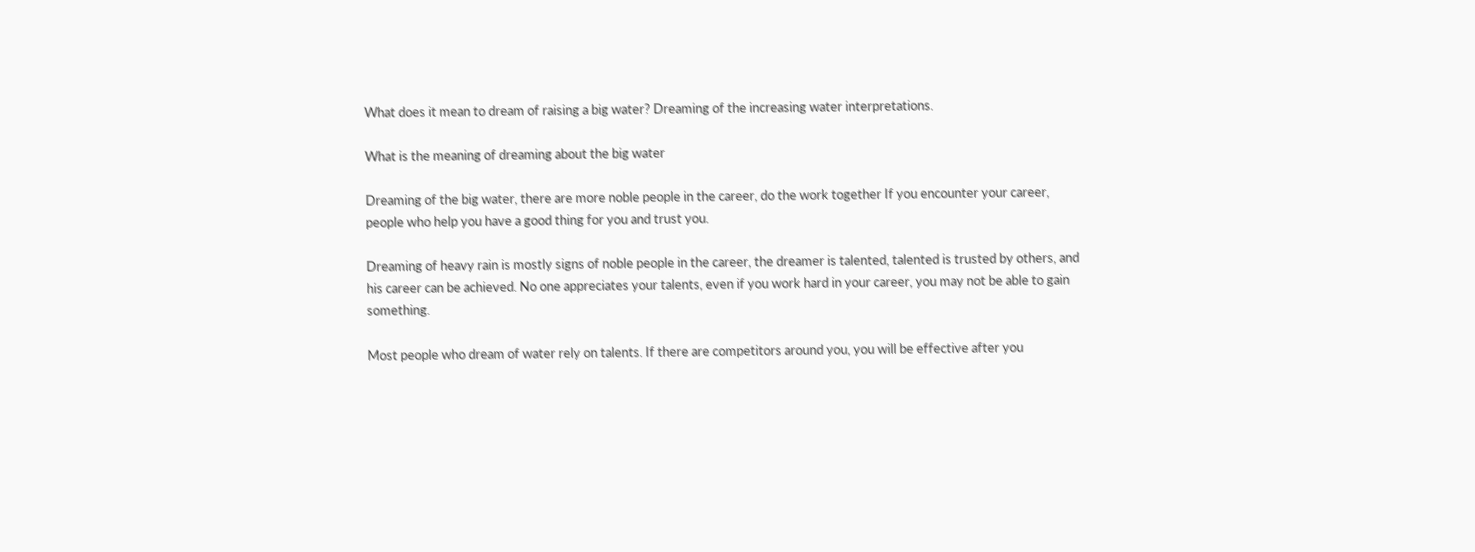What does it mean to dream of raising a big water? Dreaming of the increasing water interpretations.

What is the meaning of dreaming about the big water

Dreaming of the big water, there are more noble people in the career, do the work together If you encounter your career, people who help you have a good thing for you and trust you.

Dreaming of heavy rain is mostly signs of noble people in the career, the dreamer is talented, talented is trusted by others, and his career can be achieved. No one appreciates your talents, even if you work hard in your career, you may not be able to gain something.

Most people who dream of water rely on talents. If there are competitors around you, you will be effective after you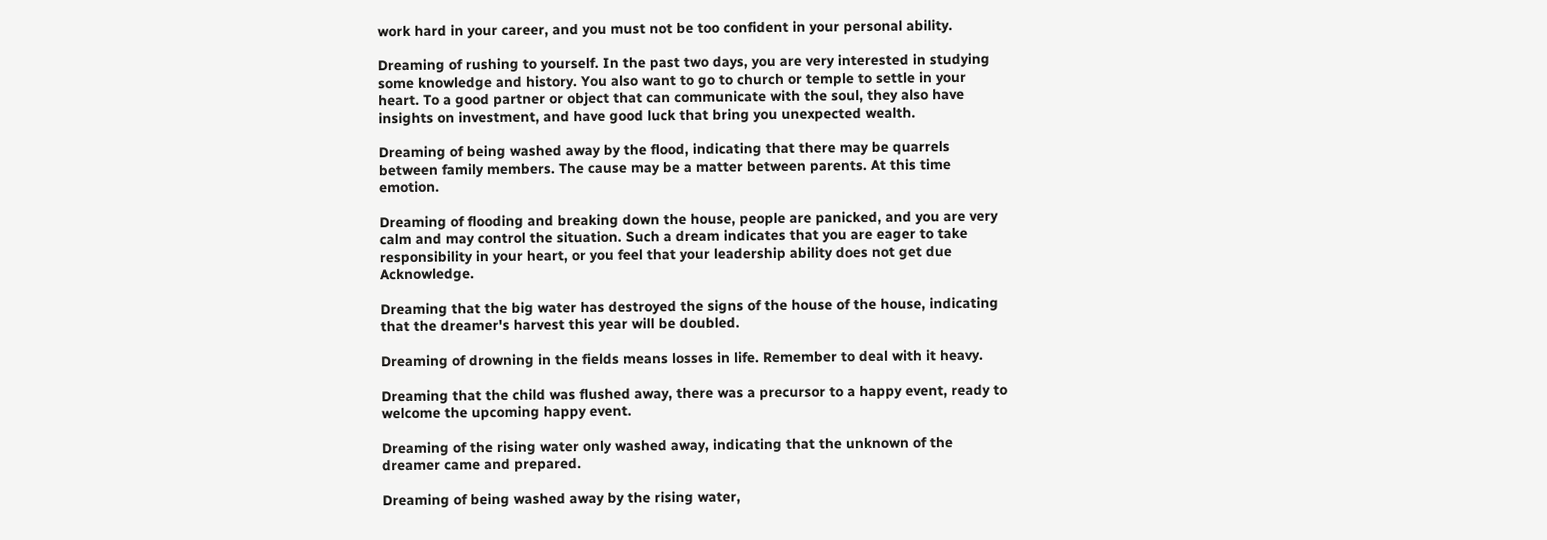work hard in your career, and you must not be too confident in your personal ability.

Dreaming of rushing to yourself. In the past two days, you are very interested in studying some knowledge and history. You also want to go to church or temple to settle in your heart. To a good partner or object that can communicate with the soul, they also have insights on investment, and have good luck that bring you unexpected wealth.

Dreaming of being washed away by the flood, indicating that there may be quarrels between family members. The cause may be a matter between parents. At this time emotion.

Dreaming of flooding and breaking down the house, people are panicked, and you are very calm and may control the situation. Such a dream indicates that you are eager to take responsibility in your heart, or you feel that your leadership ability does not get due Acknowledge.

Dreaming that the big water has destroyed the signs of the house of the house, indicating that the dreamer's harvest this year will be doubled.

Dreaming of drowning in the fields means losses in life. Remember to deal with it heavy.

Dreaming that the child was flushed away, there was a precursor to a happy event, ready to welcome the upcoming happy event.

Dreaming of the rising water only washed away, indicating that the unknown of the dreamer came and prepared.

Dreaming of being washed away by the rising water,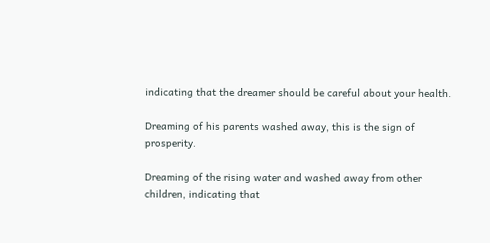indicating that the dreamer should be careful about your health.

Dreaming of his parents washed away, this is the sign of prosperity.

Dreaming of the rising water and washed away from other children, indicating that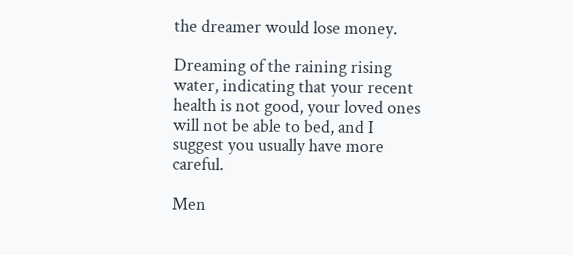the dreamer would lose money.

Dreaming of the raining rising water, indicating that your recent health is not good, your loved ones will not be able to bed, and I suggest you usually have more careful.

Men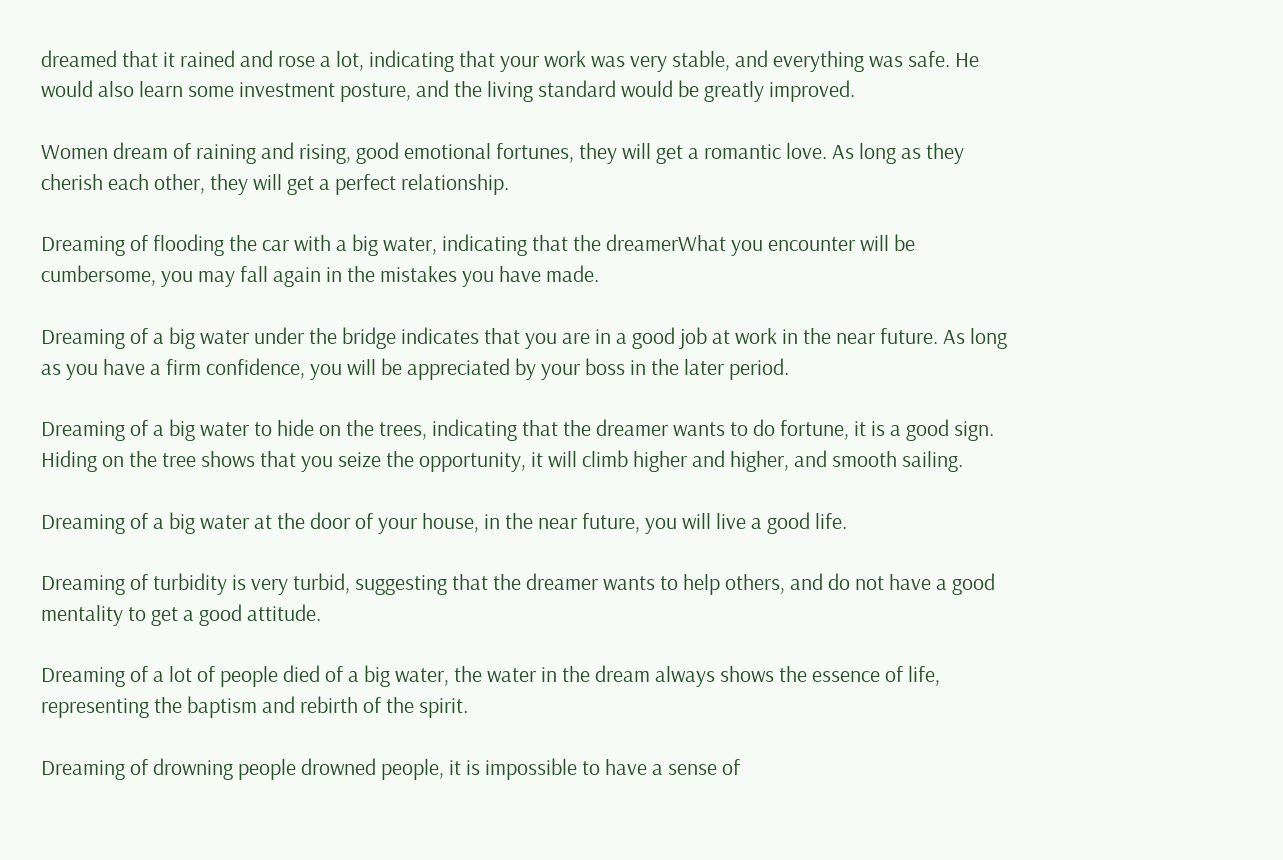dreamed that it rained and rose a lot, indicating that your work was very stable, and everything was safe. He would also learn some investment posture, and the living standard would be greatly improved.

Women dream of raining and rising, good emotional fortunes, they will get a romantic love. As long as they cherish each other, they will get a perfect relationship.

Dreaming of flooding the car with a big water, indicating that the dreamerWhat you encounter will be cumbersome, you may fall again in the mistakes you have made.

Dreaming of a big water under the bridge indicates that you are in a good job at work in the near future. As long as you have a firm confidence, you will be appreciated by your boss in the later period.

Dreaming of a big water to hide on the trees, indicating that the dreamer wants to do fortune, it is a good sign. Hiding on the tree shows that you seize the opportunity, it will climb higher and higher, and smooth sailing.

Dreaming of a big water at the door of your house, in the near future, you will live a good life.

Dreaming of turbidity is very turbid, suggesting that the dreamer wants to help others, and do not have a good mentality to get a good attitude.

Dreaming of a lot of people died of a big water, the water in the dream always shows the essence of life, representing the baptism and rebirth of the spirit.

Dreaming of drowning people drowned people, it is impossible to have a sense of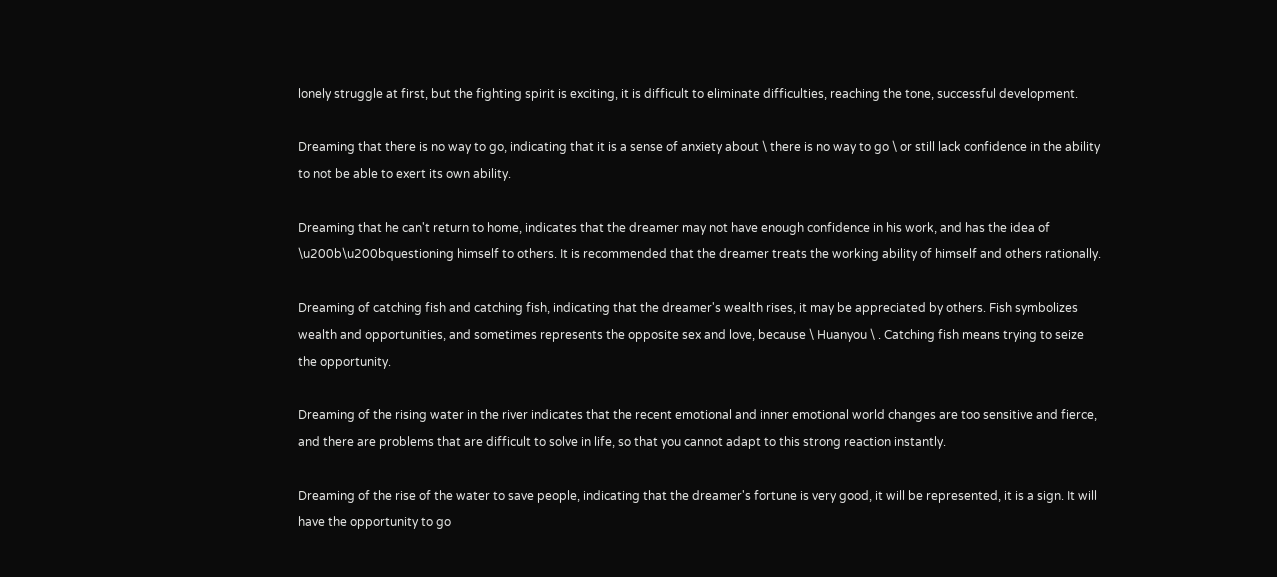lonely struggle at first, but the fighting spirit is exciting, it is difficult to eliminate difficulties, reaching the tone, successful development.

Dreaming that there is no way to go, indicating that it is a sense of anxiety about \ there is no way to go \ or still lack confidence in the ability to not be able to exert its own ability.

Dreaming that he can't return to home, indicates that the dreamer may not have enough confidence in his work, and has the idea of \u200b\u200bquestioning himself to others. It is recommended that the dreamer treats the working ability of himself and others rationally.

Dreaming of catching fish and catching fish, indicating that the dreamer's wealth rises, it may be appreciated by others. Fish symbolizes wealth and opportunities, and sometimes represents the opposite sex and love, because \ Huanyou \ . Catching fish means trying to seize the opportunity.

Dreaming of the rising water in the river indicates that the recent emotional and inner emotional world changes are too sensitive and fierce, and there are problems that are difficult to solve in life, so that you cannot adapt to this strong reaction instantly.

Dreaming of the rise of the water to save people, indicating that the dreamer's fortune is very good, it will be represented, it is a sign. It will have the opportunity to go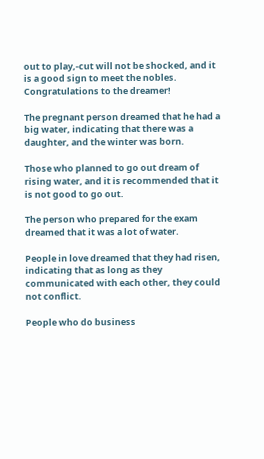out to play,-cut will not be shocked, and it is a good sign to meet the nobles. Congratulations to the dreamer!

The pregnant person dreamed that he had a big water, indicating that there was a daughter, and the winter was born.

Those who planned to go out dream of rising water, and it is recommended that it is not good to go out.

The person who prepared for the exam dreamed that it was a lot of water.

People in love dreamed that they had risen, indicating that as long as they communicated with each other, they could not conflict.

People who do business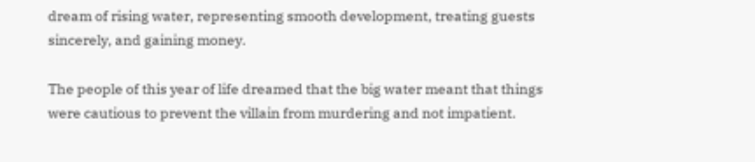dream of rising water, representing smooth development, treating guests sincerely, and gaining money.

The people of this year of life dreamed that the big water meant that things were cautious to prevent the villain from murdering and not impatient.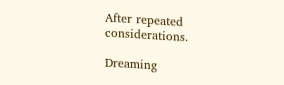After repeated considerations.

Dreaming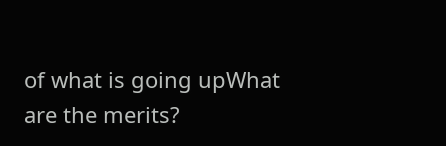of what is going upWhat are the merits?